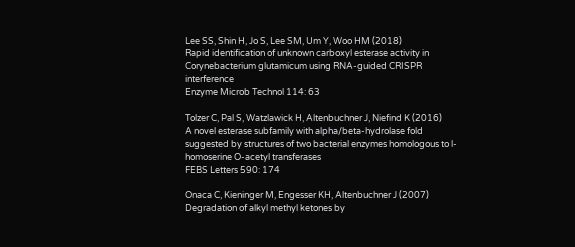Lee SS, Shin H, Jo S, Lee SM, Um Y, Woo HM (2018)
Rapid identification of unknown carboxyl esterase activity in Corynebacterium glutamicum using RNA-guided CRISPR interference
Enzyme Microb Technol 114: 63

Tolzer C, Pal S, Watzlawick H, Altenbuchner J, Niefind K (2016)
A novel esterase subfamily with alpha/beta-hydrolase fold suggested by structures of two bacterial enzymes homologous to l-homoserine O-acetyl transferases
FEBS Letters 590: 174

Onaca C, Kieninger M, Engesser KH, Altenbuchner J (2007)
Degradation of alkyl methyl ketones by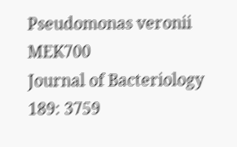Pseudomonas veronii MEK700
Journal of Bacteriology 189: 3759